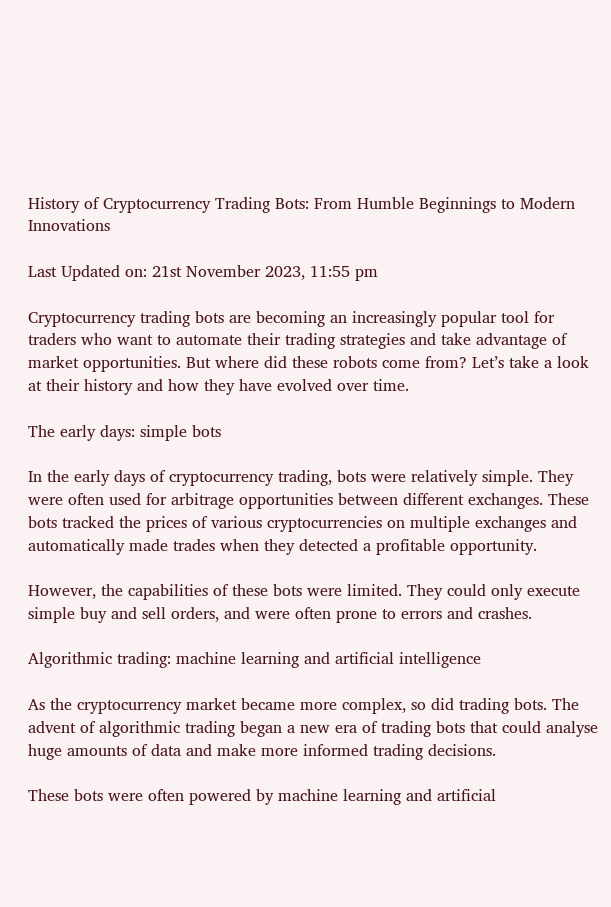History of Cryptocurrency Trading Bots: From Humble Beginnings to Modern Innovations

Last Updated on: 21st November 2023, 11:55 pm

Cryptocurrency trading bots are becoming an increasingly popular tool for traders who want to automate their trading strategies and take advantage of market opportunities. But where did these robots come from? Let’s take a look at their history and how they have evolved over time.

The early days: simple bots

In the early days of cryptocurrency trading, bots were relatively simple. They were often used for arbitrage opportunities between different exchanges. These bots tracked the prices of various cryptocurrencies on multiple exchanges and automatically made trades when they detected a profitable opportunity.

However, the capabilities of these bots were limited. They could only execute simple buy and sell orders, and were often prone to errors and crashes.

Algorithmic trading: machine learning and artificial intelligence

As the cryptocurrency market became more complex, so did trading bots. The advent of algorithmic trading began a new era of trading bots that could analyse huge amounts of data and make more informed trading decisions.

These bots were often powered by machine learning and artificial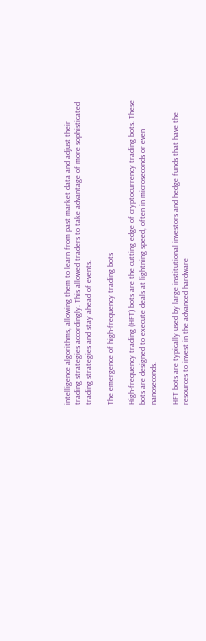intelligence algorithms, allowing them to learn from past market data and adjust their trading strategies accordingly. This allowed traders to take advantage of more sophisticated trading strategies and stay ahead of events.

The emergence of high-frequency trading bots

High-frequency trading (HFT) bots are the cutting edge of cryptocurrency trading bots. These bots are designed to execute deals at lightning speed, often in microseconds or even nanoseconds.

HFT bots are typically used by large institutional investors and hedge funds that have the resources to invest in the advanced hardware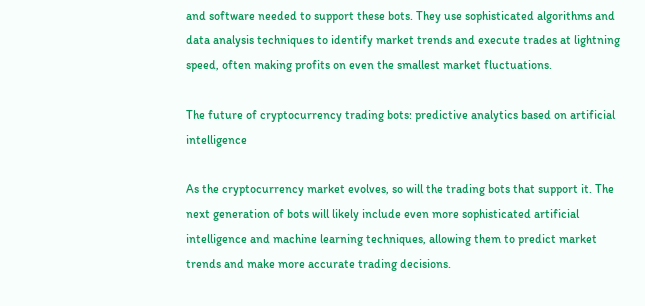and software needed to support these bots. They use sophisticated algorithms and data analysis techniques to identify market trends and execute trades at lightning speed, often making profits on even the smallest market fluctuations.

The future of cryptocurrency trading bots: predictive analytics based on artificial intelligence

As the cryptocurrency market evolves, so will the trading bots that support it. The next generation of bots will likely include even more sophisticated artificial intelligence and machine learning techniques, allowing them to predict market trends and make more accurate trading decisions.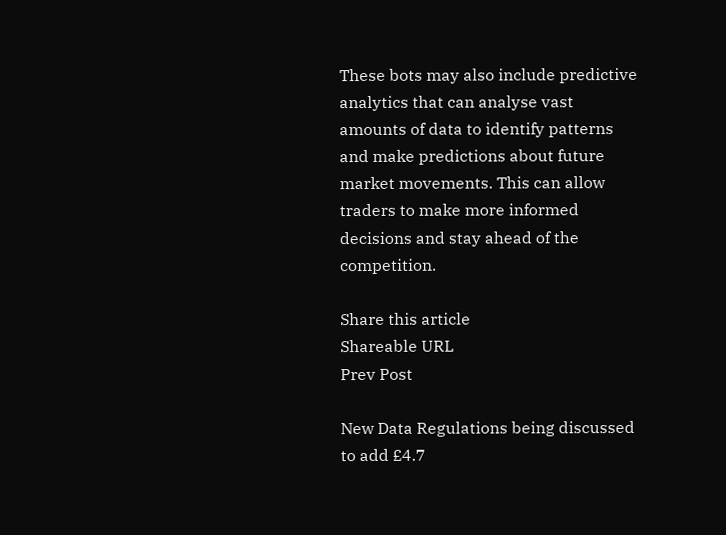These bots may also include predictive analytics that can analyse vast amounts of data to identify patterns and make predictions about future market movements. This can allow traders to make more informed decisions and stay ahead of the competition.

Share this article
Shareable URL
Prev Post

New Data Regulations being discussed to add £4.7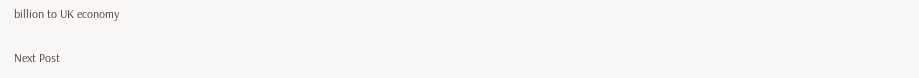billion to UK economy

Next Post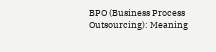BPO (Business Process Outsourcing): Meaning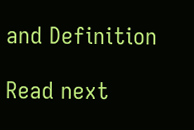and Definition

Read next